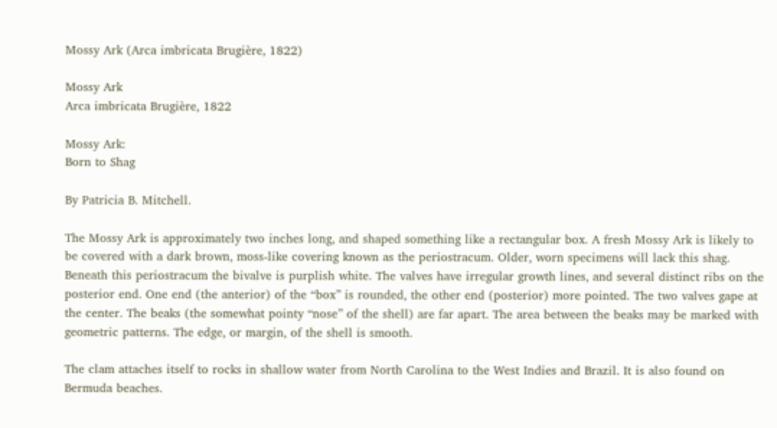Mossy Ark (Arca imbricata Brugière, 1822)

Mossy Ark
Arca imbricata Brugière, 1822

Mossy Ark:
Born to Shag

By Patricia B. Mitchell.

The Mossy Ark is approximately two inches long, and shaped something like a rectangular box. A fresh Mossy Ark is likely to be covered with a dark brown, moss-like covering known as the periostracum. Older, worn specimens will lack this shag. Beneath this periostracum the bivalve is purplish white. The valves have irregular growth lines, and several distinct ribs on the posterior end. One end (the anterior) of the “box” is rounded, the other end (posterior) more pointed. The two valves gape at the center. The beaks (the somewhat pointy “nose” of the shell) are far apart. The area between the beaks may be marked with geometric patterns. The edge, or margin, of the shell is smooth.

The clam attaches itself to rocks in shallow water from North Carolina to the West Indies and Brazil. It is also found on Bermuda beaches.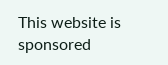This website is sponsored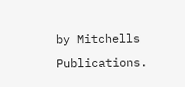by Mitchells Publications.